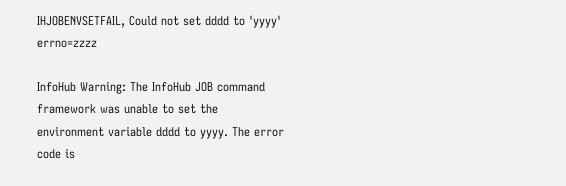IHJOBENVSETFAIL, Could not set dddd to 'yyyy' errno=zzzz

InfoHub Warning: The InfoHub JOB command framework was unable to set the environment variable dddd to yyyy. The error code is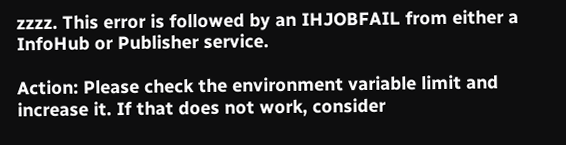zzzz. This error is followed by an IHJOBFAIL from either a InfoHub or Publisher service.

Action: Please check the environment variable limit and increase it. If that does not work, consider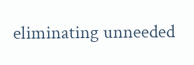eliminating unneeded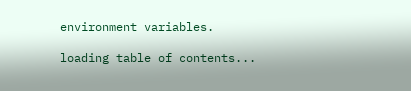environment variables.

loading table of contents...